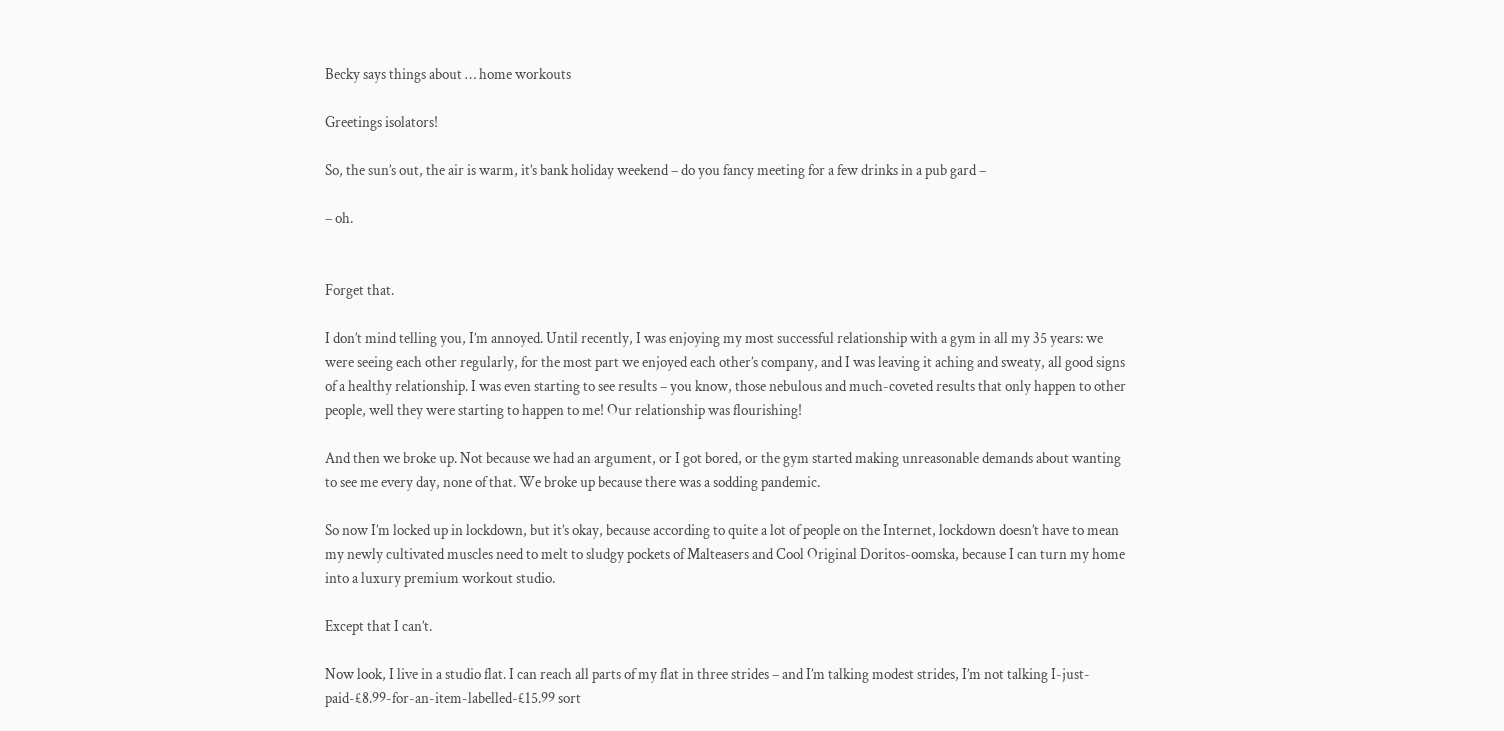Becky says things about … home workouts

Greetings isolators!

So, the sun’s out, the air is warm, it’s bank holiday weekend – do you fancy meeting for a few drinks in a pub gard –

– oh.


Forget that.

I don’t mind telling you, I’m annoyed. Until recently, I was enjoying my most successful relationship with a gym in all my 35 years: we were seeing each other regularly, for the most part we enjoyed each other’s company, and I was leaving it aching and sweaty, all good signs of a healthy relationship. I was even starting to see results – you know, those nebulous and much-coveted results that only happen to other people, well they were starting to happen to me! Our relationship was flourishing!

And then we broke up. Not because we had an argument, or I got bored, or the gym started making unreasonable demands about wanting to see me every day, none of that. We broke up because there was a sodding pandemic.

So now I’m locked up in lockdown, but it’s okay, because according to quite a lot of people on the Internet, lockdown doesn’t have to mean my newly cultivated muscles need to melt to sludgy pockets of Malteasers and Cool Original Doritos-oomska, because I can turn my home into a luxury premium workout studio.

Except that I can’t.

Now look, I live in a studio flat. I can reach all parts of my flat in three strides – and I’m talking modest strides, I’m not talking I-just-paid-£8.99-for-an-item-labelled-£15.99 sort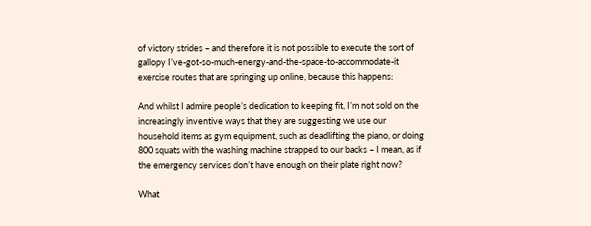of victory strides – and therefore it is not possible to execute the sort of gallopy I’ve-got-so-much-energy-and-the-space-to-accommodate-it exercise routes that are springing up online, because this happens:

And whilst I admire people’s dedication to keeping fit, I’m not sold on the increasingly inventive ways that they are suggesting we use our household items as gym equipment, such as deadlifting the piano, or doing 800 squats with the washing machine strapped to our backs – I mean, as if the emergency services don’t have enough on their plate right now?

What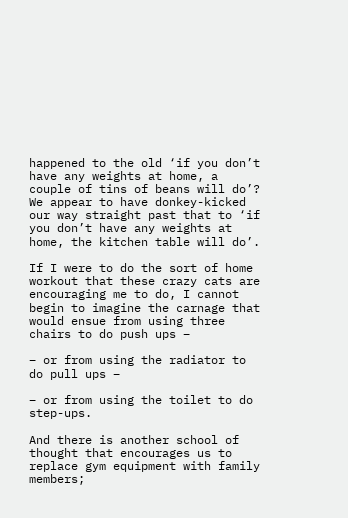happened to the old ‘if you don’t have any weights at home, a couple of tins of beans will do’? We appear to have donkey-kicked our way straight past that to ‘if you don’t have any weights at home, the kitchen table will do’.

If I were to do the sort of home workout that these crazy cats are encouraging me to do, I cannot begin to imagine the carnage that would ensue from using three chairs to do push ups –

– or from using the radiator to do pull ups –

– or from using the toilet to do step-ups.

And there is another school of thought that encourages us to replace gym equipment with family members;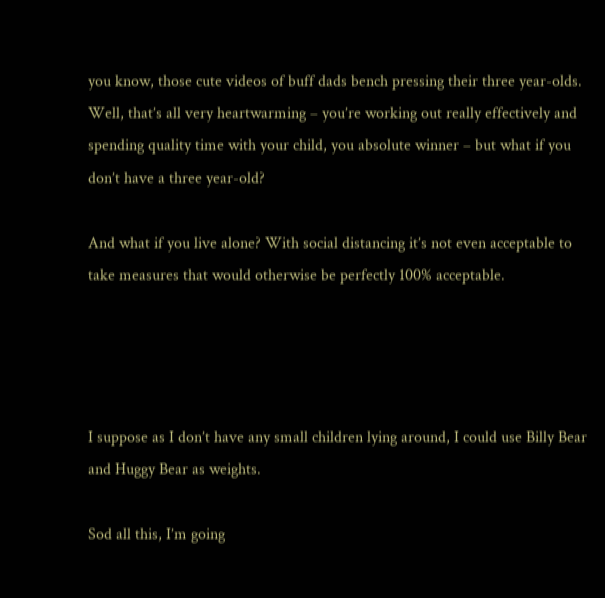you know, those cute videos of buff dads bench pressing their three year-olds. Well, that’s all very heartwarming – you’re working out really effectively and spending quality time with your child, you absolute winner – but what if you don’t have a three year-old?

And what if you live alone? With social distancing it’s not even acceptable to take measures that would otherwise be perfectly 100% acceptable.




I suppose as I don’t have any small children lying around, I could use Billy Bear and Huggy Bear as weights.

Sod all this, I’m going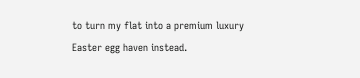to turn my flat into a premium luxury Easter egg haven instead.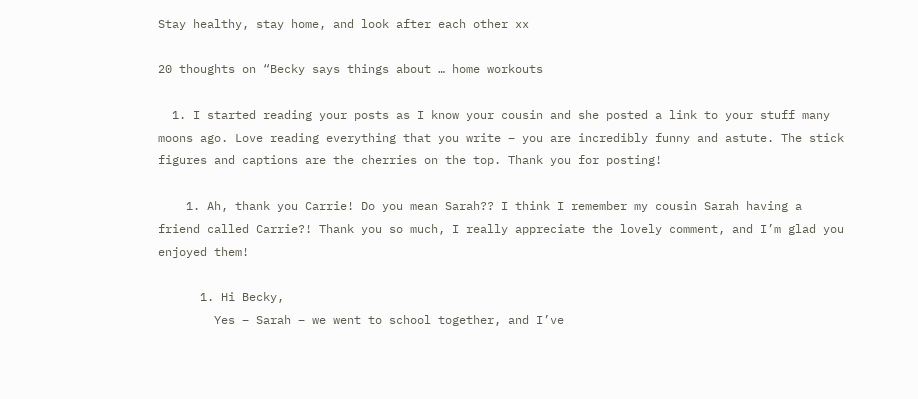Stay healthy, stay home, and look after each other xx

20 thoughts on “Becky says things about … home workouts

  1. I started reading your posts as I know your cousin and she posted a link to your stuff many moons ago. Love reading everything that you write – you are incredibly funny and astute. The stick figures and captions are the cherries on the top. Thank you for posting!

    1. Ah, thank you Carrie! Do you mean Sarah?? I think I remember my cousin Sarah having a friend called Carrie?! Thank you so much, I really appreciate the lovely comment, and I’m glad you enjoyed them!

      1. Hi Becky,
        Yes – Sarah – we went to school together, and I’ve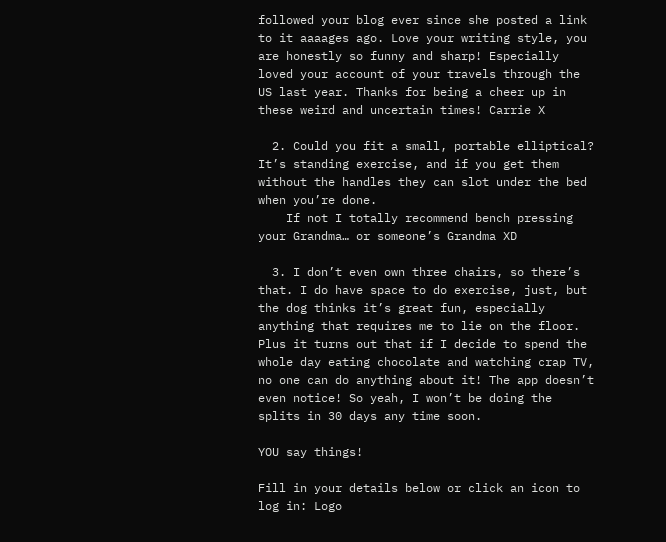followed your blog ever since she posted a link to it aaaages ago. Love your writing style, you are honestly so funny and sharp! Especially loved your account of your travels through the US last year. Thanks for being a cheer up in these weird and uncertain times! Carrie X

  2. Could you fit a small, portable elliptical? It’s standing exercise, and if you get them without the handles they can slot under the bed when you’re done.
    If not I totally recommend bench pressing your Grandma… or someone’s Grandma XD

  3. I don’t even own three chairs, so there’s that. I do have space to do exercise, just, but the dog thinks it’s great fun, especially anything that requires me to lie on the floor. Plus it turns out that if I decide to spend the whole day eating chocolate and watching crap TV, no one can do anything about it! The app doesn’t even notice! So yeah, I won’t be doing the splits in 30 days any time soon.

YOU say things!

Fill in your details below or click an icon to log in: Logo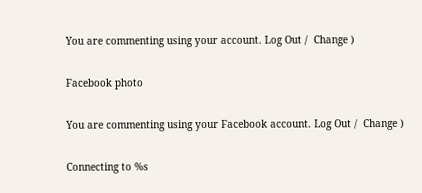You are commenting using your account. Log Out /  Change )

Facebook photo

You are commenting using your Facebook account. Log Out /  Change )

Connecting to %s